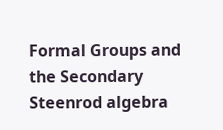Formal Groups and the Secondary Steenrod algebra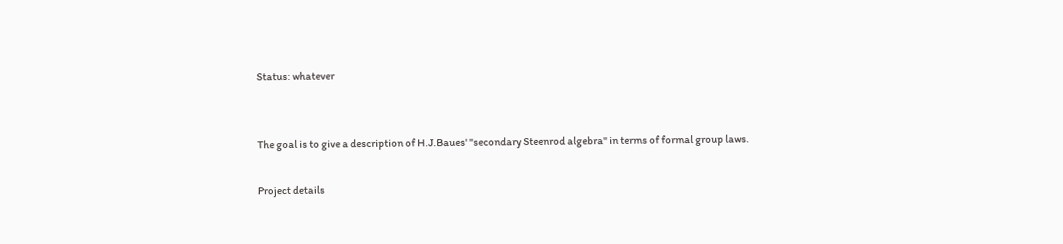Status: whatever


The goal is to give a description of H.J.Baues' "secondary Steenrod algebra" in terms of formal group laws.

Project details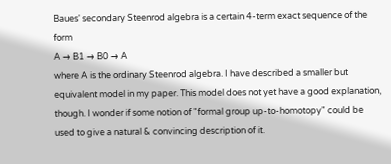Baues' secondary Steenrod algebra is a certain 4-term exact sequence of the form
A → B1 → B0 → A
where A is the ordinary Steenrod algebra. I have described a smaller but equivalent model in my paper. This model does not yet have a good explanation, though. I wonder if some notion of "formal group up-to-homotopy" could be used to give a natural & convincing description of it.